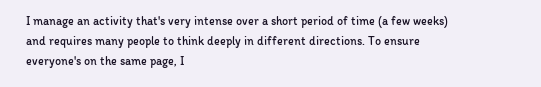I manage an activity that's very intense over a short period of time (a few weeks) and requires many people to think deeply in different directions. To ensure everyone's on the same page, I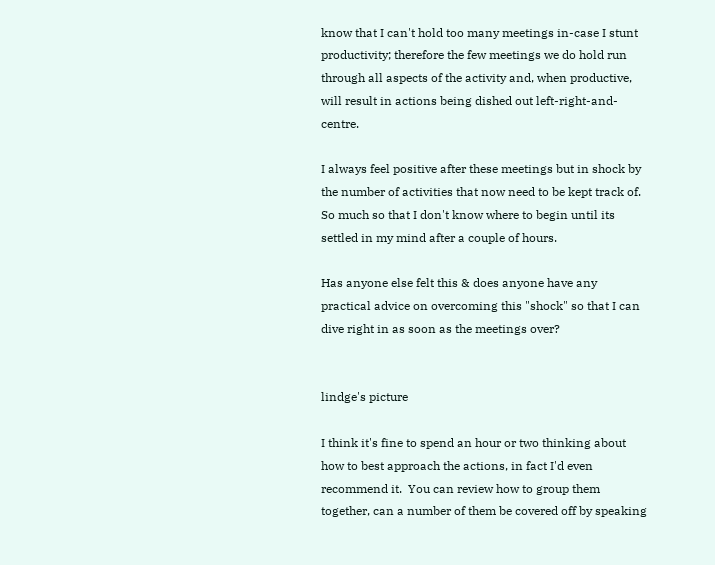know that I can't hold too many meetings in-case I stunt productivity; therefore the few meetings we do hold run through all aspects of the activity and, when productive, will result in actions being dished out left-right-and-centre.

I always feel positive after these meetings but in shock by the number of activities that now need to be kept track of. So much so that I don't know where to begin until its settled in my mind after a couple of hours.

Has anyone else felt this & does anyone have any practical advice on overcoming this "shock" so that I can dive right in as soon as the meetings over?


lindge's picture

I think it's fine to spend an hour or two thinking about how to best approach the actions, in fact I'd even recommend it.  You can review how to group them together, can a number of them be covered off by speaking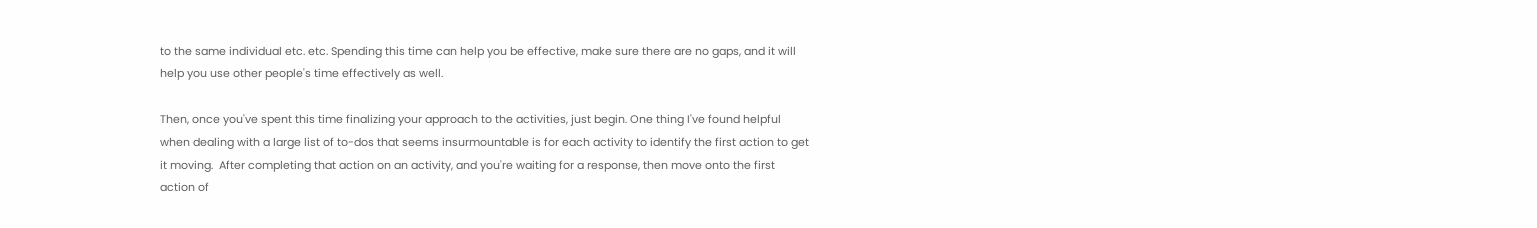to the same individual etc. etc. Spending this time can help you be effective, make sure there are no gaps, and it will help you use other people's time effectively as well.

Then, once you've spent this time finalizing your approach to the activities, just begin. One thing I've found helpful when dealing with a large list of to-dos that seems insurmountable is for each activity to identify the first action to get it moving.  After completing that action on an activity, and you're waiting for a response, then move onto the first action of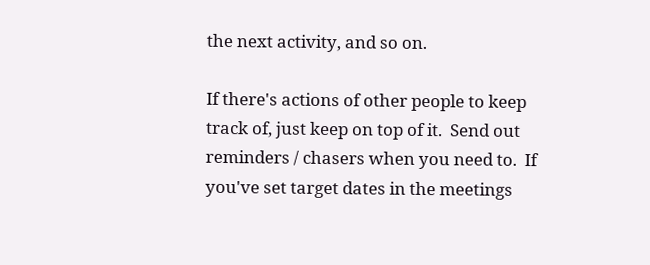the next activity, and so on.

If there's actions of other people to keep track of, just keep on top of it.  Send out reminders / chasers when you need to.  If you've set target dates in the meetings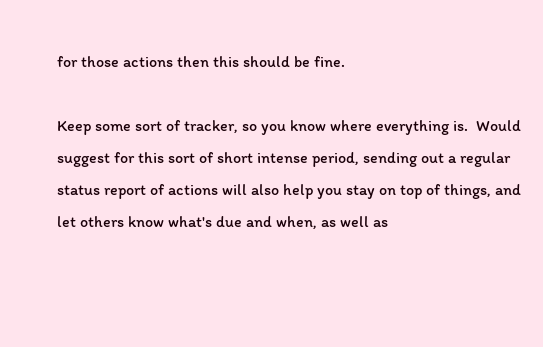for those actions then this should be fine.

Keep some sort of tracker, so you know where everything is.  Would suggest for this sort of short intense period, sending out a regular status report of actions will also help you stay on top of things, and let others know what's due and when, as well as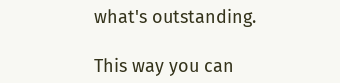what's outstanding.

This way you can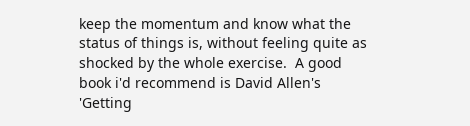keep the momentum and know what the status of things is, without feeling quite as shocked by the whole exercise.  A good book i'd recommend is David Allen's 'Getting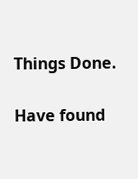Things Done.

Have found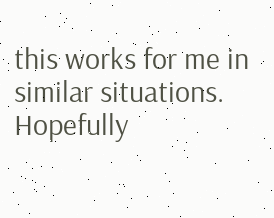this works for me in similar situations.  Hopefully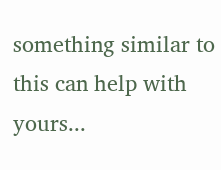something similar to this can help with yours...